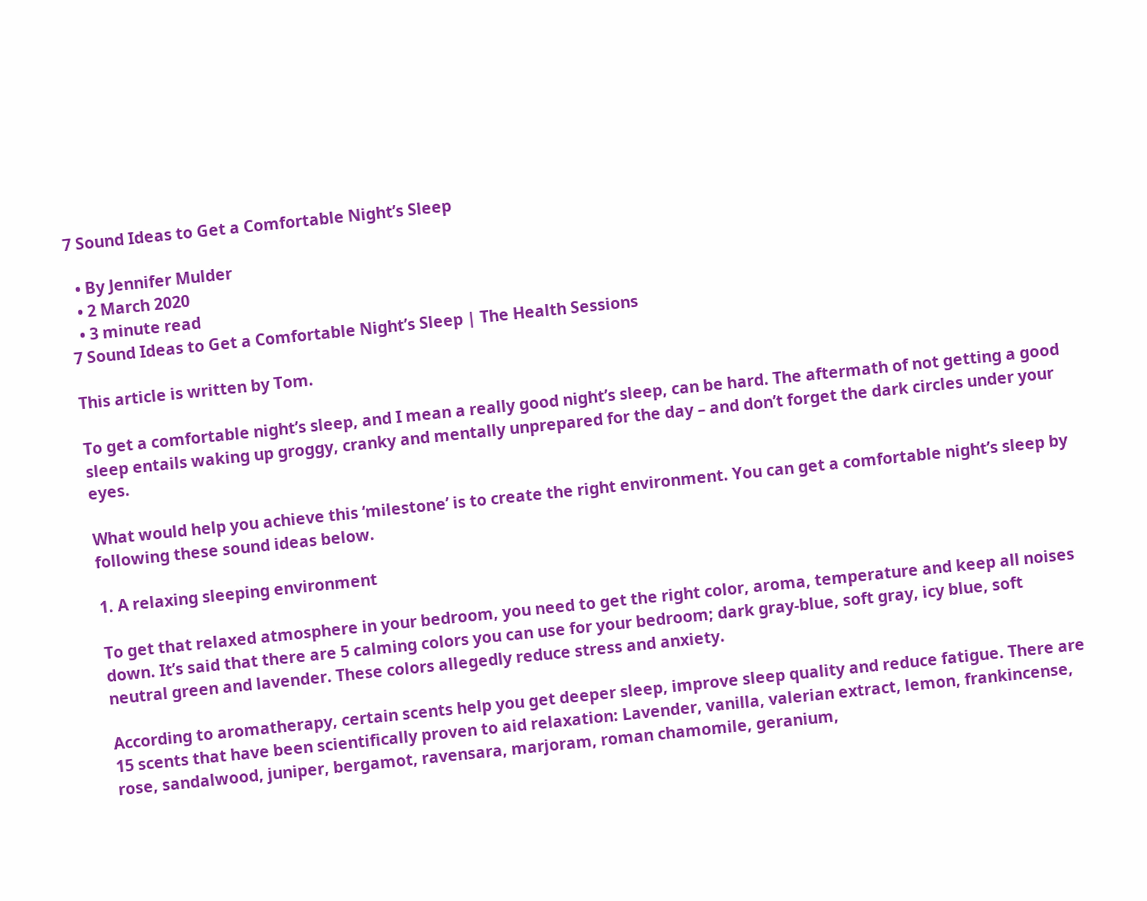7 Sound Ideas to Get a Comfortable Night’s Sleep

  • By Jennifer Mulder
  • 2 March 2020
  • 3 minute read
7 Sound Ideas to Get a Comfortable Night’s Sleep | The Health Sessions

This article is written by Tom.

To get a comfortable night’s sleep, and I mean a really good night’s sleep, can be hard. The aftermath of not getting a good sleep entails waking up groggy, cranky and mentally unprepared for the day – and don’t forget the dark circles under your eyes.

What would help you achieve this ‘milestone’ is to create the right environment. You can get a comfortable night’s sleep by following these sound ideas below.

1. A relaxing sleeping environment

To get that relaxed atmosphere in your bedroom, you need to get the right color, aroma, temperature and keep all noises down. It’s said that there are 5 calming colors you can use for your bedroom; dark gray-blue, soft gray, icy blue, soft neutral green and lavender. These colors allegedly reduce stress and anxiety.

According to aromatherapy, certain scents help you get deeper sleep, improve sleep quality and reduce fatigue. There are 15 scents that have been scientifically proven to aid relaxation: Lavender, vanilla, valerian extract, lemon, frankincense, rose, sandalwood, juniper, bergamot, ravensara, marjoram, roman chamomile, geranium,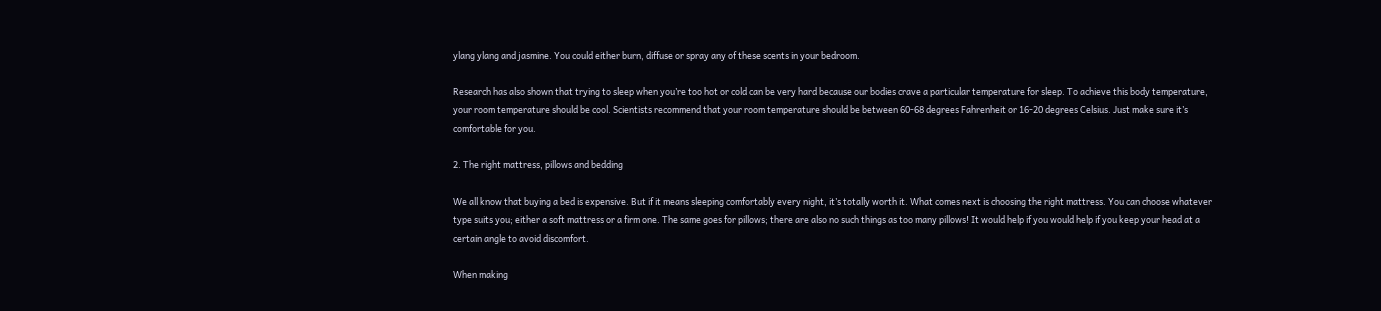ylang ylang and jasmine. You could either burn, diffuse or spray any of these scents in your bedroom.

Research has also shown that trying to sleep when you’re too hot or cold can be very hard because our bodies crave a particular temperature for sleep. To achieve this body temperature, your room temperature should be cool. Scientists recommend that your room temperature should be between 60-68 degrees Fahrenheit or 16-20 degrees Celsius. Just make sure it’s comfortable for you.

2. The right mattress, pillows and bedding

We all know that buying a bed is expensive. But if it means sleeping comfortably every night, it’s totally worth it. What comes next is choosing the right mattress. You can choose whatever type suits you; either a soft mattress or a firm one. The same goes for pillows; there are also no such things as too many pillows! It would help if you would help if you keep your head at a certain angle to avoid discomfort.

When making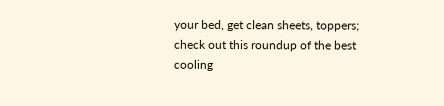your bed, get clean sheets, toppers; check out this roundup of the best cooling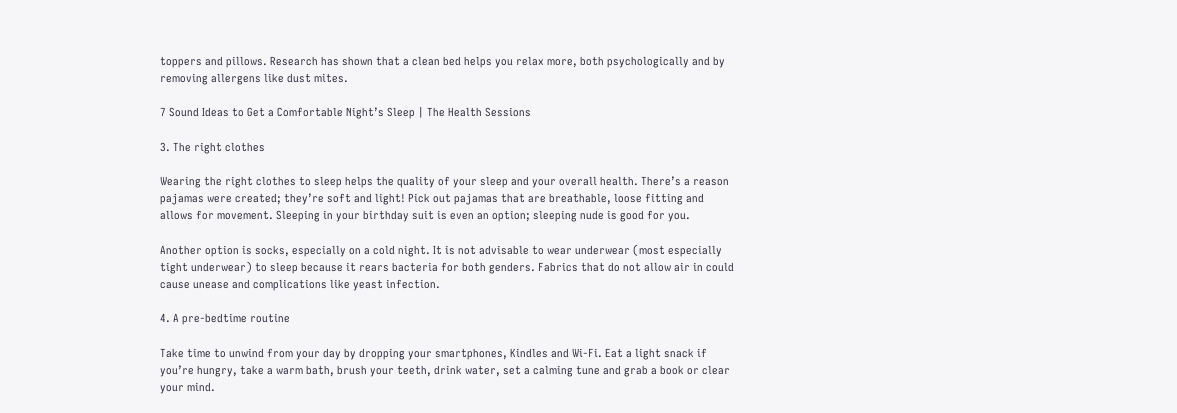toppers and pillows. Research has shown that a clean bed helps you relax more, both psychologically and by removing allergens like dust mites.

7 Sound Ideas to Get a Comfortable Night’s Sleep | The Health Sessions

3. The right clothes

Wearing the right clothes to sleep helps the quality of your sleep and your overall health. There’s a reason pajamas were created; they’re soft and light! Pick out pajamas that are breathable, loose fitting and allows for movement. Sleeping in your birthday suit is even an option; sleeping nude is good for you.

Another option is socks, especially on a cold night. It is not advisable to wear underwear (most especially tight underwear) to sleep because it rears bacteria for both genders. Fabrics that do not allow air in could cause unease and complications like yeast infection.

4. A pre-bedtime routine

Take time to unwind from your day by dropping your smartphones, Kindles and Wi-Fi. Eat a light snack if you’re hungry, take a warm bath, brush your teeth, drink water, set a calming tune and grab a book or clear your mind.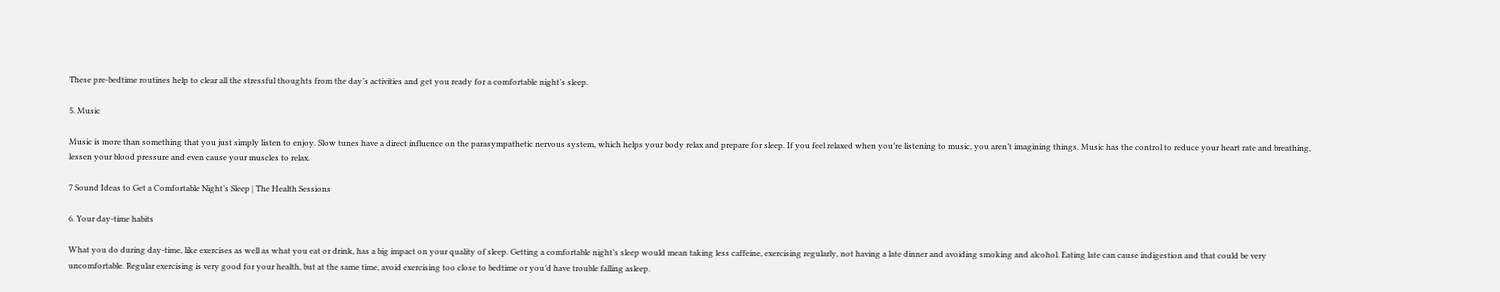These pre-bedtime routines help to clear all the stressful thoughts from the day’s activities and get you ready for a comfortable night’s sleep.

5. Music

Music is more than something that you just simply listen to enjoy. Slow tunes have a direct influence on the parasympathetic nervous system, which helps your body relax and prepare for sleep. If you feel relaxed when you’re listening to music, you aren’t imagining things. Music has the control to reduce your heart rate and breathing, lessen your blood pressure and even cause your muscles to relax.

7 Sound Ideas to Get a Comfortable Night’s Sleep | The Health Sessions

6. Your day-time habits

What you do during day-time, like exercises as well as what you eat or drink, has a big impact on your quality of sleep. Getting a comfortable night’s sleep would mean taking less caffeine, exercising regularly, not having a late dinner and avoiding smoking and alcohol. Eating late can cause indigestion and that could be very uncomfortable. Regular exercising is very good for your health, but at the same time, avoid exercising too close to bedtime or you’d have trouble falling asleep.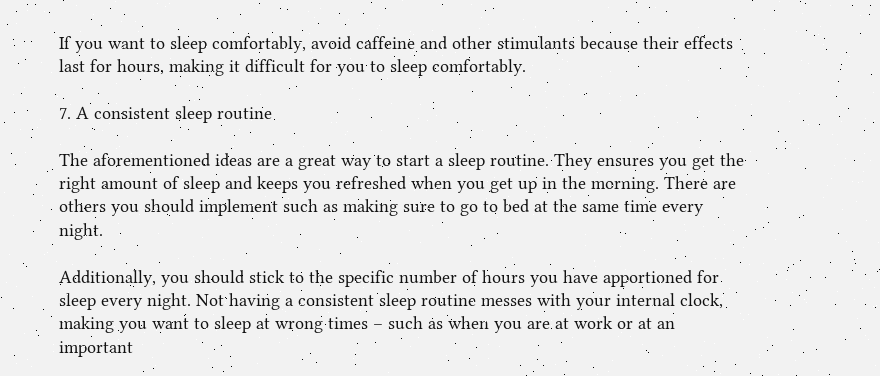If you want to sleep comfortably, avoid caffeine and other stimulants because their effects last for hours, making it difficult for you to sleep comfortably.

7. A consistent sleep routine

The aforementioned ideas are a great way to start a sleep routine. They ensures you get the right amount of sleep and keeps you refreshed when you get up in the morning. There are others you should implement such as making sure to go to bed at the same time every night.

Additionally, you should stick to the specific number of hours you have apportioned for sleep every night. Not having a consistent sleep routine messes with your internal clock, making you want to sleep at wrong times – such as when you are at work or at an important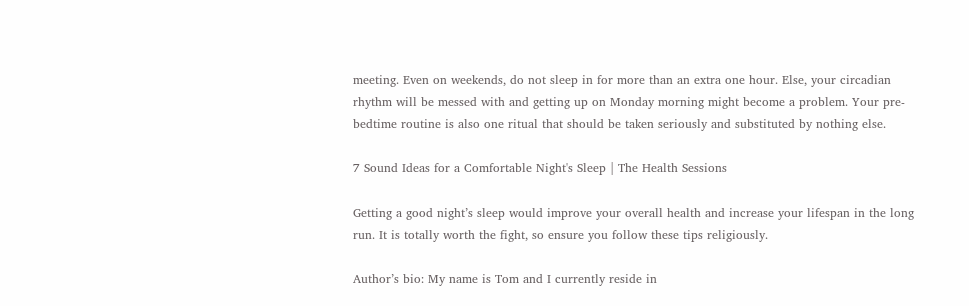meeting. Even on weekends, do not sleep in for more than an extra one hour. Else, your circadian rhythm will be messed with and getting up on Monday morning might become a problem. Your pre-bedtime routine is also one ritual that should be taken seriously and substituted by nothing else.

7 Sound Ideas for a Comfortable Night's Sleep | The Health Sessions

Getting a good night’s sleep would improve your overall health and increase your lifespan in the long run. It is totally worth the fight, so ensure you follow these tips religiously.

Author’s bio: My name is Tom and I currently reside in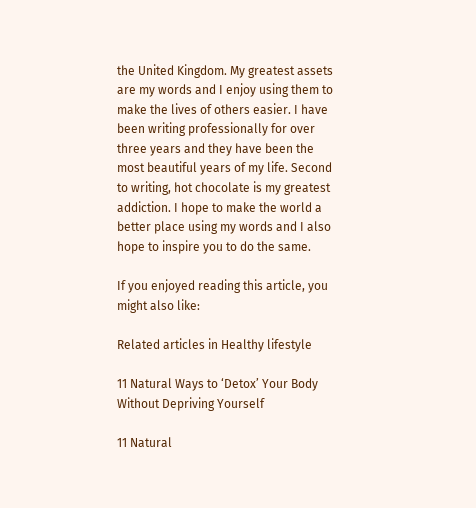the United Kingdom. My greatest assets are my words and I enjoy using them to make the lives of others easier. I have been writing professionally for over three years and they have been the most beautiful years of my life. Second to writing, hot chocolate is my greatest addiction. I hope to make the world a better place using my words and I also hope to inspire you to do the same.

If you enjoyed reading this article, you might also like:

Related articles in Healthy lifestyle

11 Natural Ways to ‘Detox’ Your Body Without Depriving Yourself

11 Natural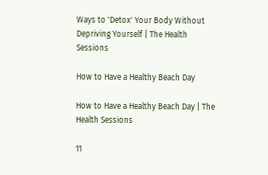Ways to 'Detox' Your Body Without Depriving Yourself | The Health Sessions

How to Have a Healthy Beach Day

How to Have a Healthy Beach Day | The Health Sessions

11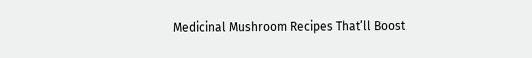Medicinal Mushroom Recipes That’ll Boost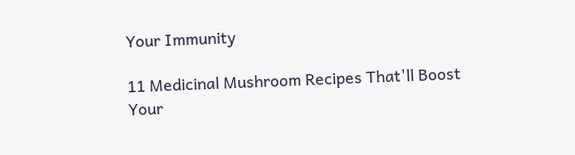Your Immunity

11 Medicinal Mushroom Recipes That'll Boost Your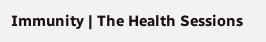Immunity | The Health Sessions